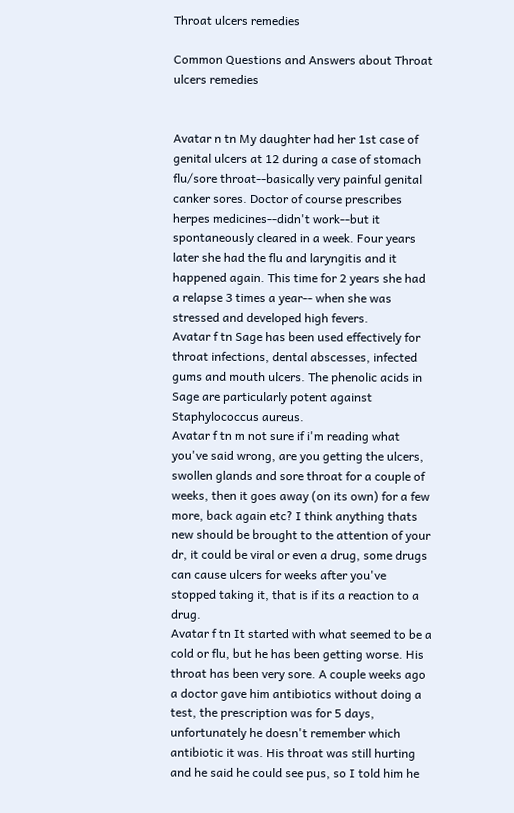Throat ulcers remedies

Common Questions and Answers about Throat ulcers remedies


Avatar n tn My daughter had her 1st case of genital ulcers at 12 during a case of stomach flu/sore throat--basically very painful genital canker sores. Doctor of course prescribes herpes medicines--didn't work--but it spontaneously cleared in a week. Four years later she had the flu and laryngitis and it happened again. This time for 2 years she had a relapse 3 times a year-- when she was stressed and developed high fevers.
Avatar f tn Sage has been used effectively for throat infections, dental abscesses, infected gums and mouth ulcers. The phenolic acids in Sage are particularly potent against Staphylococcus aureus.
Avatar f tn m not sure if i'm reading what you've said wrong, are you getting the ulcers, swollen glands and sore throat for a couple of weeks, then it goes away (on its own) for a few more, back again etc? I think anything thats new should be brought to the attention of your dr, it could be viral or even a drug, some drugs can cause ulcers for weeks after you've stopped taking it, that is if its a reaction to a drug.
Avatar f tn It started with what seemed to be a cold or flu, but he has been getting worse. His throat has been very sore. A couple weeks ago a doctor gave him antibiotics without doing a test, the prescription was for 5 days, unfortunately he doesn't remember which antibiotic it was. His throat was still hurting and he said he could see pus, so I told him he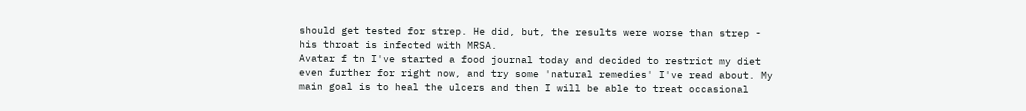should get tested for strep. He did, but, the results were worse than strep - his throat is infected with MRSA.
Avatar f tn I've started a food journal today and decided to restrict my diet even further for right now, and try some 'natural remedies' I've read about. My main goal is to heal the ulcers and then I will be able to treat occasional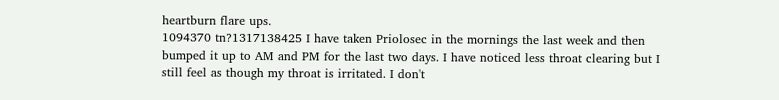heartburn flare ups.
1094370 tn?1317138425 I have taken Priolosec in the mornings the last week and then bumped it up to AM and PM for the last two days. I have noticed less throat clearing but I still feel as though my throat is irritated. I don't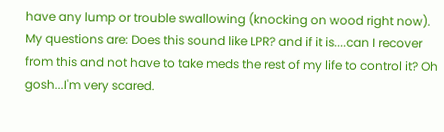have any lump or trouble swallowing (knocking on wood right now). My questions are: Does this sound like LPR? and if it is....can I recover from this and not have to take meds the rest of my life to control it? Oh gosh...I'm very scared.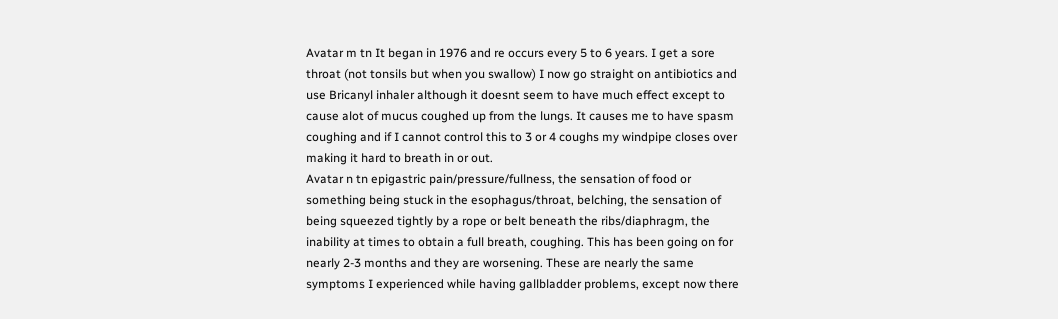Avatar m tn It began in 1976 and re occurs every 5 to 6 years. I get a sore throat (not tonsils but when you swallow) I now go straight on antibiotics and use Bricanyl inhaler although it doesnt seem to have much effect except to cause alot of mucus coughed up from the lungs. It causes me to have spasm coughing and if I cannot control this to 3 or 4 coughs my windpipe closes over making it hard to breath in or out.
Avatar n tn epigastric pain/pressure/fullness, the sensation of food or something being stuck in the esophagus/throat, belching, the sensation of being squeezed tightly by a rope or belt beneath the ribs/diaphragm, the inability at times to obtain a full breath, coughing. This has been going on for nearly 2-3 months and they are worsening. These are nearly the same symptoms I experienced while having gallbladder problems, except now there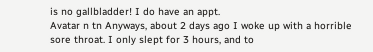is no gallbladder! I do have an appt.
Avatar n tn Anyways, about 2 days ago I woke up with a horrible sore throat. I only slept for 3 hours, and to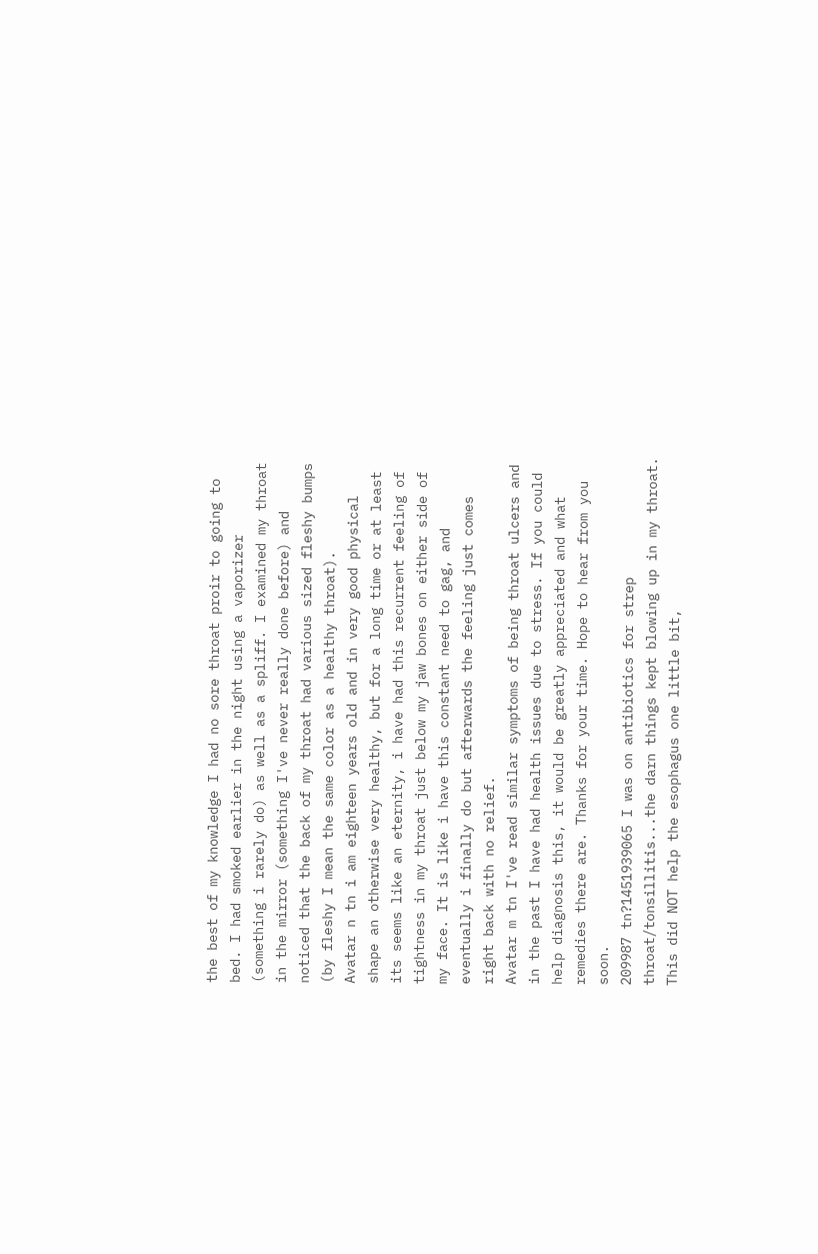the best of my knowledge I had no sore throat proir to going to bed. I had smoked earlier in the night using a vaporizer (something i rarely do) as well as a spliff. I examined my throat in the mirror (something I've never really done before) and noticed that the back of my throat had various sized fleshy bumps (by fleshy I mean the same color as a healthy throat).
Avatar n tn i am eighteen years old and in very good physical shape an otherwise very healthy, but for a long time or at least its seems like an eternity, i have had this recurrent feeling of tightness in my throat just below my jaw bones on either side of my face. It is like i have this constant need to gag, and eventually i finally do but afterwards the feeling just comes right back with no relief.
Avatar m tn I've read similar symptoms of being throat ulcers and in the past I have had health issues due to stress. If you could help diagnosis this, it would be greatly appreciated and what remedies there are. Thanks for your time. Hope to hear from you soon.
209987 tn?1451939065 I was on antibiotics for strep throat/tonsillitis...the darn things kept blowing up in my throat. This did NOT help the esophagus one little bit,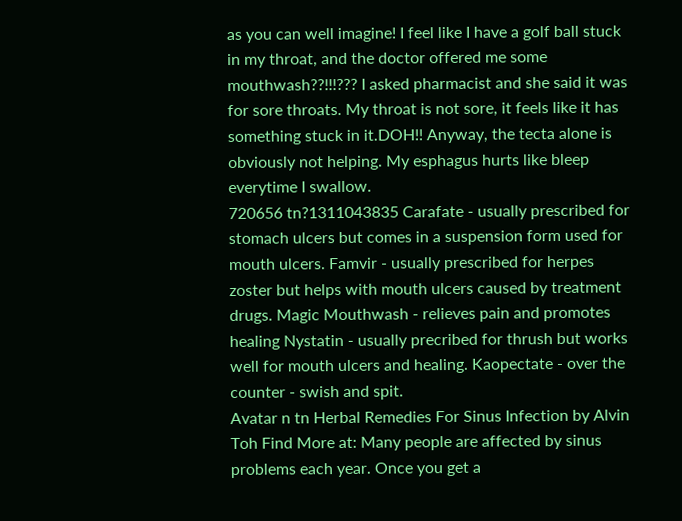as you can well imagine! I feel like I have a golf ball stuck in my throat, and the doctor offered me some mouthwash??!!!??? I asked pharmacist and she said it was for sore throats. My throat is not sore, it feels like it has something stuck in it.DOH!! Anyway, the tecta alone is obviously not helping. My esphagus hurts like bleep everytime I swallow.
720656 tn?1311043835 Carafate - usually prescribed for stomach ulcers but comes in a suspension form used for mouth ulcers. Famvir - usually prescribed for herpes zoster but helps with mouth ulcers caused by treatment drugs. Magic Mouthwash - relieves pain and promotes healing Nystatin - usually precribed for thrush but works well for mouth ulcers and healing. Kaopectate - over the counter - swish and spit.
Avatar n tn Herbal Remedies For Sinus Infection by Alvin Toh Find More at: Many people are affected by sinus problems each year. Once you get a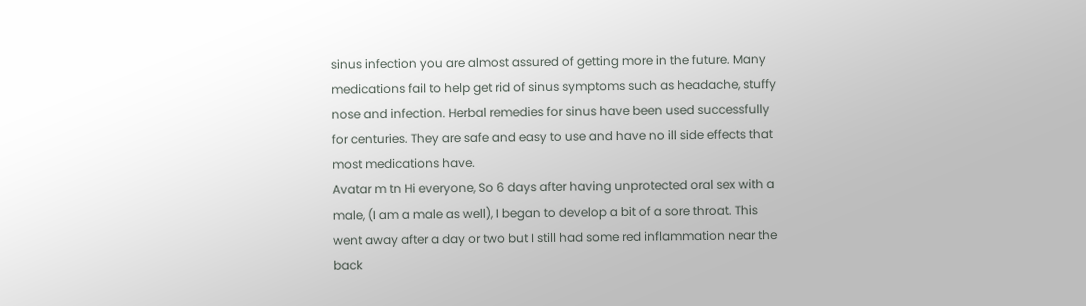sinus infection you are almost assured of getting more in the future. Many medications fail to help get rid of sinus symptoms such as headache, stuffy nose and infection. Herbal remedies for sinus have been used successfully for centuries. They are safe and easy to use and have no ill side effects that most medications have.
Avatar m tn Hi everyone, So 6 days after having unprotected oral sex with a male, (I am a male as well), I began to develop a bit of a sore throat. This went away after a day or two but I still had some red inflammation near the back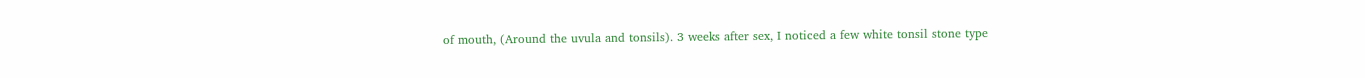of mouth, (Around the uvula and tonsils). 3 weeks after sex, I noticed a few white tonsil stone type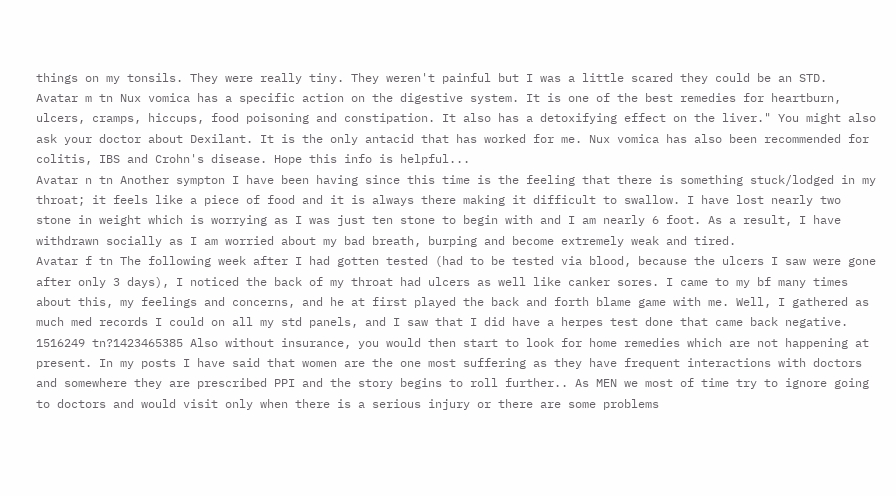things on my tonsils. They were really tiny. They weren't painful but I was a little scared they could be an STD.
Avatar m tn Nux vomica has a specific action on the digestive system. It is one of the best remedies for heartburn, ulcers, cramps, hiccups, food poisoning and constipation. It also has a detoxifying effect on the liver." You might also ask your doctor about Dexilant. It is the only antacid that has worked for me. Nux vomica has also been recommended for colitis, IBS and Crohn's disease. Hope this info is helpful...
Avatar n tn Another sympton I have been having since this time is the feeling that there is something stuck/lodged in my throat; it feels like a piece of food and it is always there making it difficult to swallow. I have lost nearly two stone in weight which is worrying as I was just ten stone to begin with and I am nearly 6 foot. As a result, I have withdrawn socially as I am worried about my bad breath, burping and become extremely weak and tired.
Avatar f tn The following week after I had gotten tested (had to be tested via blood, because the ulcers I saw were gone after only 3 days), I noticed the back of my throat had ulcers as well like canker sores. I came to my bf many times about this, my feelings and concerns, and he at first played the back and forth blame game with me. Well, I gathered as much med records I could on all my std panels, and I saw that I did have a herpes test done that came back negative.
1516249 tn?1423465385 Also without insurance, you would then start to look for home remedies which are not happening at present. In my posts I have said that women are the one most suffering as they have frequent interactions with doctors and somewhere they are prescribed PPI and the story begins to roll further.. As MEN we most of time try to ignore going to doctors and would visit only when there is a serious injury or there are some problems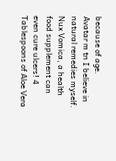because of age.
Avatar m tn I believe in natural remedies myself. Nux Vomica, a health food supplement can even cure ulcers! 4 Tablespoons of Aloe Vera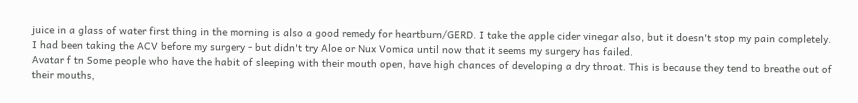juice in a glass of water first thing in the morning is also a good remedy for heartburn/GERD. I take the apple cider vinegar also, but it doesn't stop my pain completely. I had been taking the ACV before my surgery - but didn't try Aloe or Nux Vomica until now that it seems my surgery has failed.
Avatar f tn Some people who have the habit of sleeping with their mouth open, have high chances of developing a dry throat. This is because they tend to breathe out of their mouths,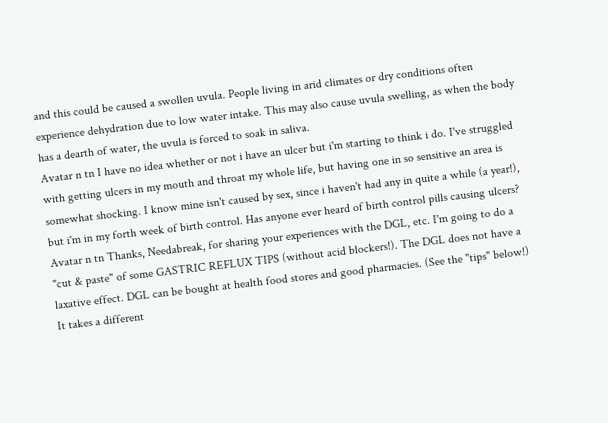and this could be caused a swollen uvula. People living in arid climates or dry conditions often experience dehydration due to low water intake. This may also cause uvula swelling, as when the body has a dearth of water, the uvula is forced to soak in saliva.
Avatar n tn I have no idea whether or not i have an ulcer but i'm starting to think i do. I've struggled with getting ulcers in my mouth and throat my whole life, but having one in so sensitive an area is somewhat shocking. I know mine isn't caused by sex, since i haven't had any in quite a while (a year!), but i'm in my forth week of birth control. Has anyone ever heard of birth control pills causing ulcers?
Avatar n tn Thanks, Needabreak, for sharing your experiences with the DGL, etc. I'm going to do a "cut & paste" of some GASTRIC REFLUX TIPS (without acid blockers!). The DGL does not have a laxative effect. DGL can be bought at health food stores and good pharmacies. (See the "tips" below!) It takes a different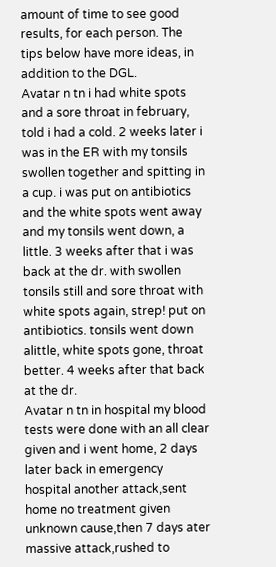amount of time to see good results, for each person. The tips below have more ideas, in addition to the DGL.
Avatar n tn i had white spots and a sore throat in february, told i had a cold. 2 weeks later i was in the ER with my tonsils swollen together and spitting in a cup. i was put on antibiotics and the white spots went away and my tonsils went down, a little. 3 weeks after that i was back at the dr. with swollen tonsils still and sore throat with white spots again, strep! put on antibiotics. tonsils went down alittle, white spots gone, throat better. 4 weeks after that back at the dr.
Avatar n tn in hospital my blood tests were done with an all clear given and i went home, 2 days later back in emergency hospital another attack,sent home no treatment given unknown cause,then 7 days ater massive attack,rushed to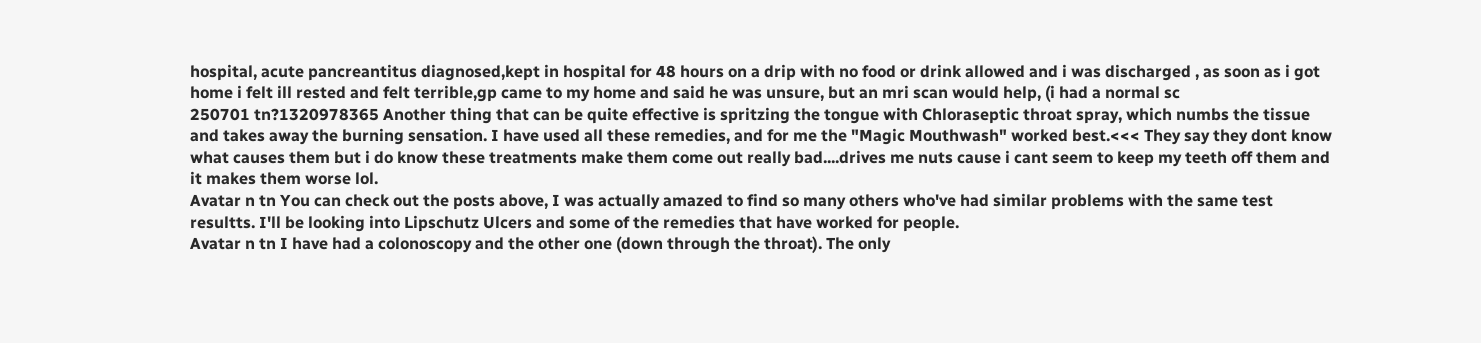hospital, acute pancreantitus diagnosed,kept in hospital for 48 hours on a drip with no food or drink allowed and i was discharged , as soon as i got home i felt ill rested and felt terrible,gp came to my home and said he was unsure, but an mri scan would help, (i had a normal sc
250701 tn?1320978365 Another thing that can be quite effective is spritzing the tongue with Chloraseptic throat spray, which numbs the tissue and takes away the burning sensation. I have used all these remedies, and for me the "Magic Mouthwash" worked best.<<< They say they dont know what causes them but i do know these treatments make them come out really bad....drives me nuts cause i cant seem to keep my teeth off them and it makes them worse lol.
Avatar n tn You can check out the posts above, I was actually amazed to find so many others who've had similar problems with the same test resultts. I'll be looking into Lipschutz Ulcers and some of the remedies that have worked for people.
Avatar n tn I have had a colonoscopy and the other one (down through the throat). The only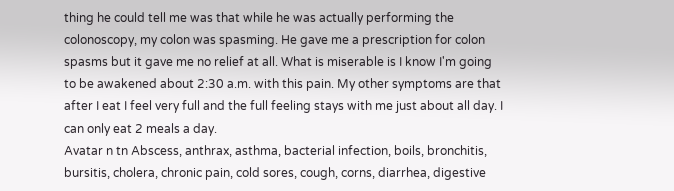thing he could tell me was that while he was actually performing the colonoscopy, my colon was spasming. He gave me a prescription for colon spasms but it gave me no relief at all. What is miserable is I know I'm going to be awakened about 2:30 a.m. with this pain. My other symptoms are that after I eat I feel very full and the full feeling stays with me just about all day. I can only eat 2 meals a day.
Avatar n tn Abscess, anthrax, asthma, bacterial infection, boils, bronchitis, bursitis, cholera, chronic pain, cold sores, cough, corns, diarrhea, digestive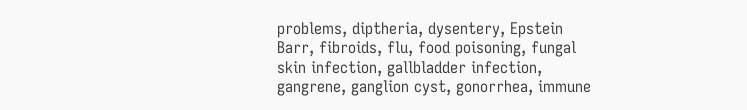problems, diptheria, dysentery, Epstein Barr, fibroids, flu, food poisoning, fungal skin infection, gallbladder infection, gangrene, ganglion cyst, gonorrhea, immune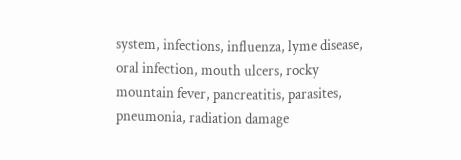system, infections, influenza, lyme disease, oral infection, mouth ulcers, rocky mountain fever, pancreatitis, parasites, pneumonia, radiation damage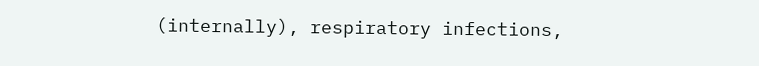(internally), respiratory infections,